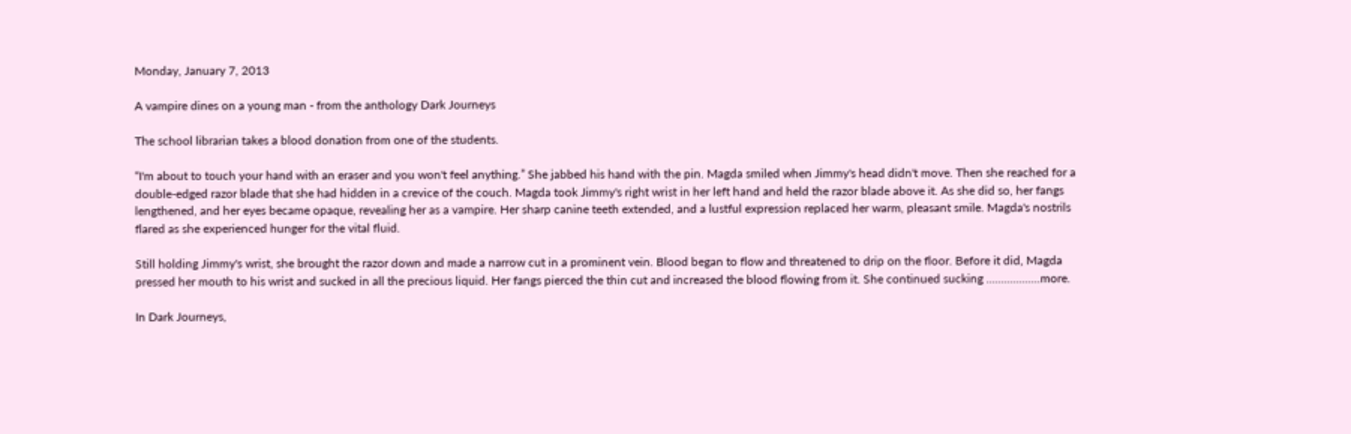Monday, January 7, 2013

A vampire dines on a young man - from the anthology Dark Journeys

The school librarian takes a blood donation from one of the students.

“I'm about to touch your hand with an eraser and you won't feel anything.” She jabbed his hand with the pin. Magda smiled when Jimmy's head didn't move. Then she reached for a double-edged razor blade that she had hidden in a crevice of the couch. Magda took Jimmy's right wrist in her left hand and held the razor blade above it. As she did so, her fangs lengthened, and her eyes became opaque, revealing her as a vampire. Her sharp canine teeth extended, and a lustful expression replaced her warm, pleasant smile. Magda's nostrils flared as she experienced hunger for the vital fluid.

Still holding Jimmy's wrist, she brought the razor down and made a narrow cut in a prominent vein. Blood began to flow and threatened to drip on the floor. Before it did, Magda pressed her mouth to his wrist and sucked in all the precious liquid. Her fangs pierced the thin cut and increased the blood flowing from it. She continued sucking ..................more.

In Dark Journeys,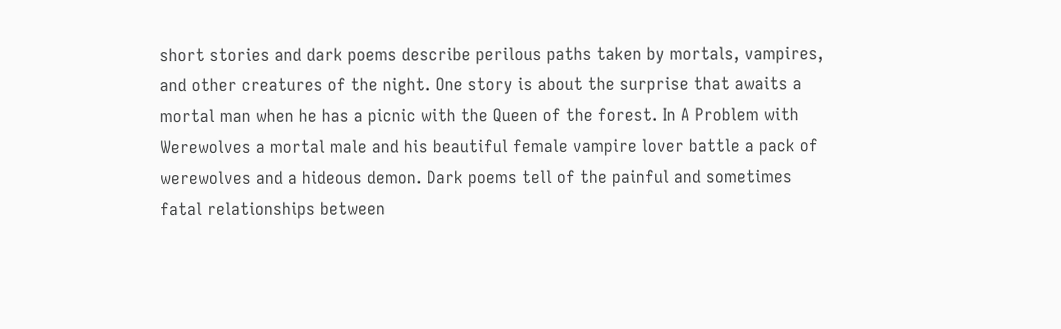short stories and dark poems describe perilous paths taken by mortals, vampires, and other creatures of the night. One story is about the surprise that awaits a mortal man when he has a picnic with the Queen of the forest. In A Problem with Werewolves a mortal male and his beautiful female vampire lover battle a pack of werewolves and a hideous demon. Dark poems tell of the painful and sometimes fatal relationships between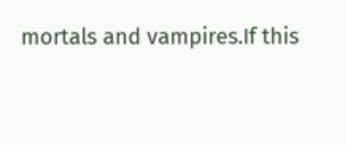mortals and vampires.If this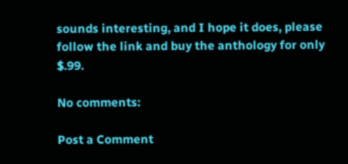sounds interesting, and I hope it does, please follow the link and buy the anthology for only $.99.

No comments:

Post a Comment